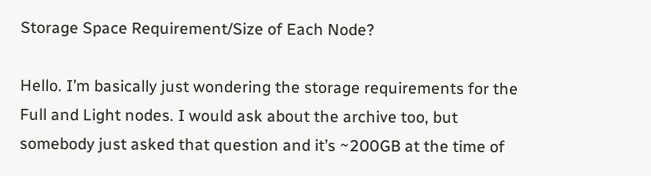Storage Space Requirement/Size of Each Node?

Hello. I’m basically just wondering the storage requirements for the Full and Light nodes. I would ask about the archive too, but somebody just asked that question and it’s ~200GB at the time of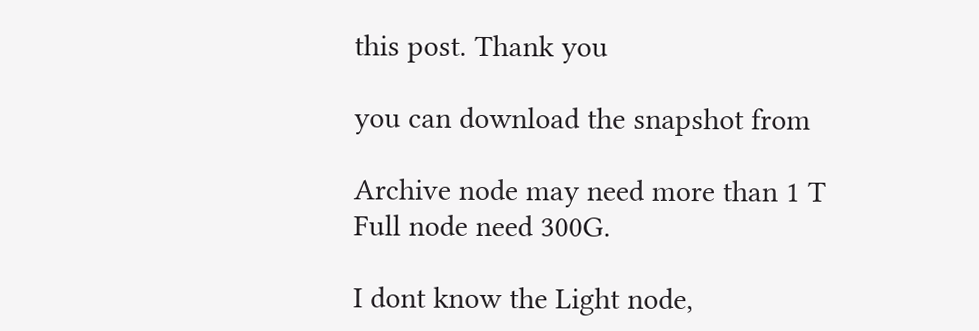this post. Thank you

you can download the snapshot from

Archive node may need more than 1 T
Full node need 300G.

I dont know the Light node,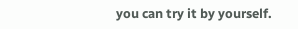you can try it by yourself.